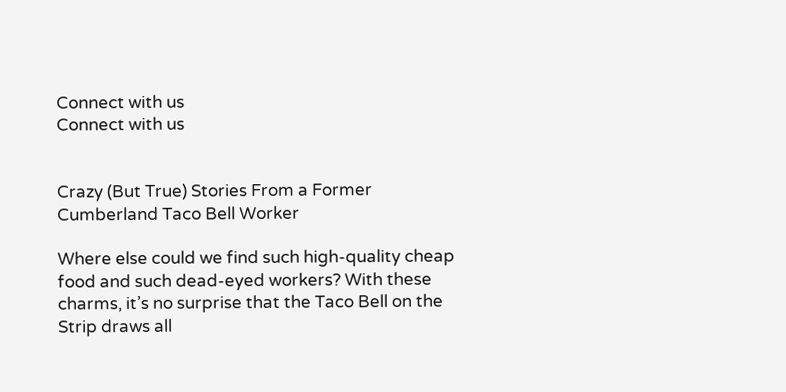Connect with us
Connect with us


Crazy (But True) Stories From a Former Cumberland Taco Bell Worker

Where else could we find such high-quality cheap food and such dead-eyed workers? With these charms, it’s no surprise that the Taco Bell on the Strip draws all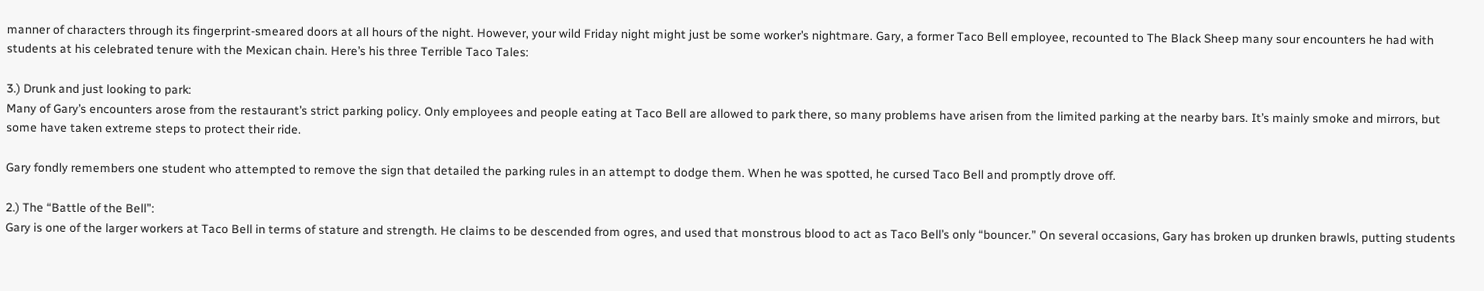manner of characters through its fingerprint-smeared doors at all hours of the night. However, your wild Friday night might just be some worker’s nightmare. Gary, a former Taco Bell employee, recounted to The Black Sheep many sour encounters he had with students at his celebrated tenure with the Mexican chain. Here’s his three Terrible Taco Tales:

3.) Drunk and just looking to park:
Many of Gary’s encounters arose from the restaurant’s strict parking policy. Only employees and people eating at Taco Bell are allowed to park there, so many problems have arisen from the limited parking at the nearby bars. It’s mainly smoke and mirrors, but some have taken extreme steps to protect their ride.

Gary fondly remembers one student who attempted to remove the sign that detailed the parking rules in an attempt to dodge them. When he was spotted, he cursed Taco Bell and promptly drove off.

2.) The “Battle of the Bell”:
Gary is one of the larger workers at Taco Bell in terms of stature and strength. He claims to be descended from ogres, and used that monstrous blood to act as Taco Bell’s only “bouncer.” On several occasions, Gary has broken up drunken brawls, putting students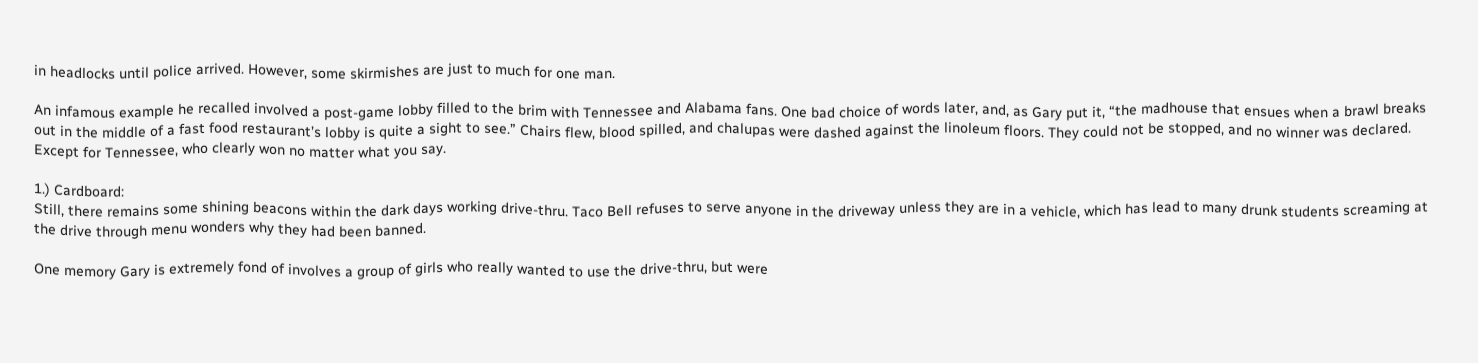in headlocks until police arrived. However, some skirmishes are just to much for one man.

An infamous example he recalled involved a post-game lobby filled to the brim with Tennessee and Alabama fans. One bad choice of words later, and, as Gary put it, “the madhouse that ensues when a brawl breaks out in the middle of a fast food restaurant’s lobby is quite a sight to see.” Chairs flew, blood spilled, and chalupas were dashed against the linoleum floors. They could not be stopped, and no winner was declared. Except for Tennessee, who clearly won no matter what you say.

1.) Cardboard:
Still, there remains some shining beacons within the dark days working drive-thru. Taco Bell refuses to serve anyone in the driveway unless they are in a vehicle, which has lead to many drunk students screaming at the drive through menu wonders why they had been banned.

One memory Gary is extremely fond of involves a group of girls who really wanted to use the drive-thru, but were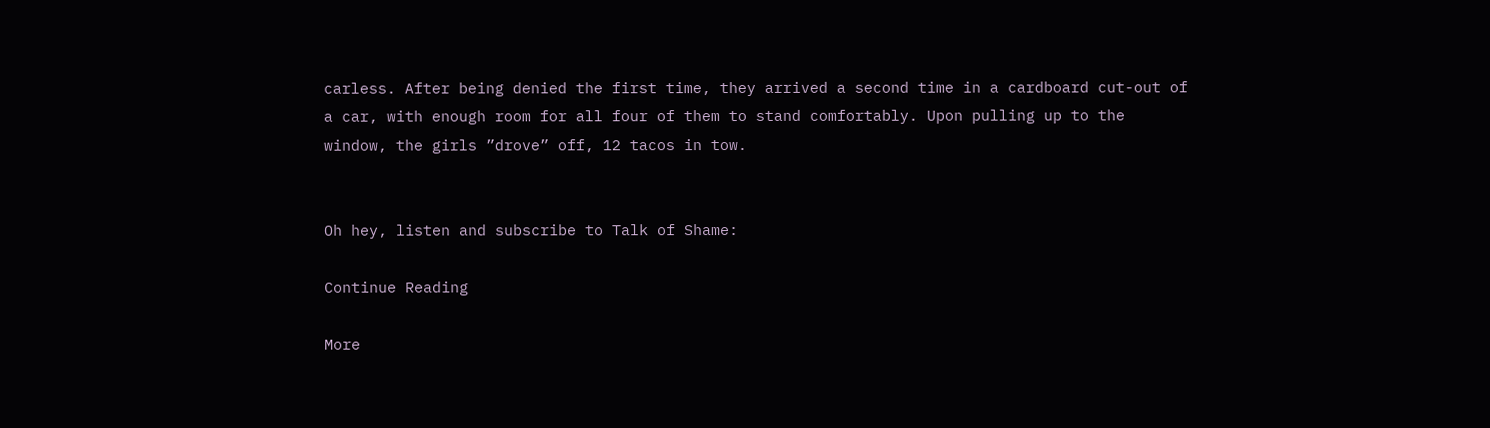carless. After being denied the first time, they arrived a second time in a cardboard cut-out of a car, with enough room for all four of them to stand comfortably. Upon pulling up to the window, the girls ”drove” off, 12 tacos in tow.


Oh hey, listen and subscribe to Talk of Shame:

Continue Reading

More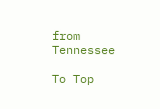from Tennessee

To Top